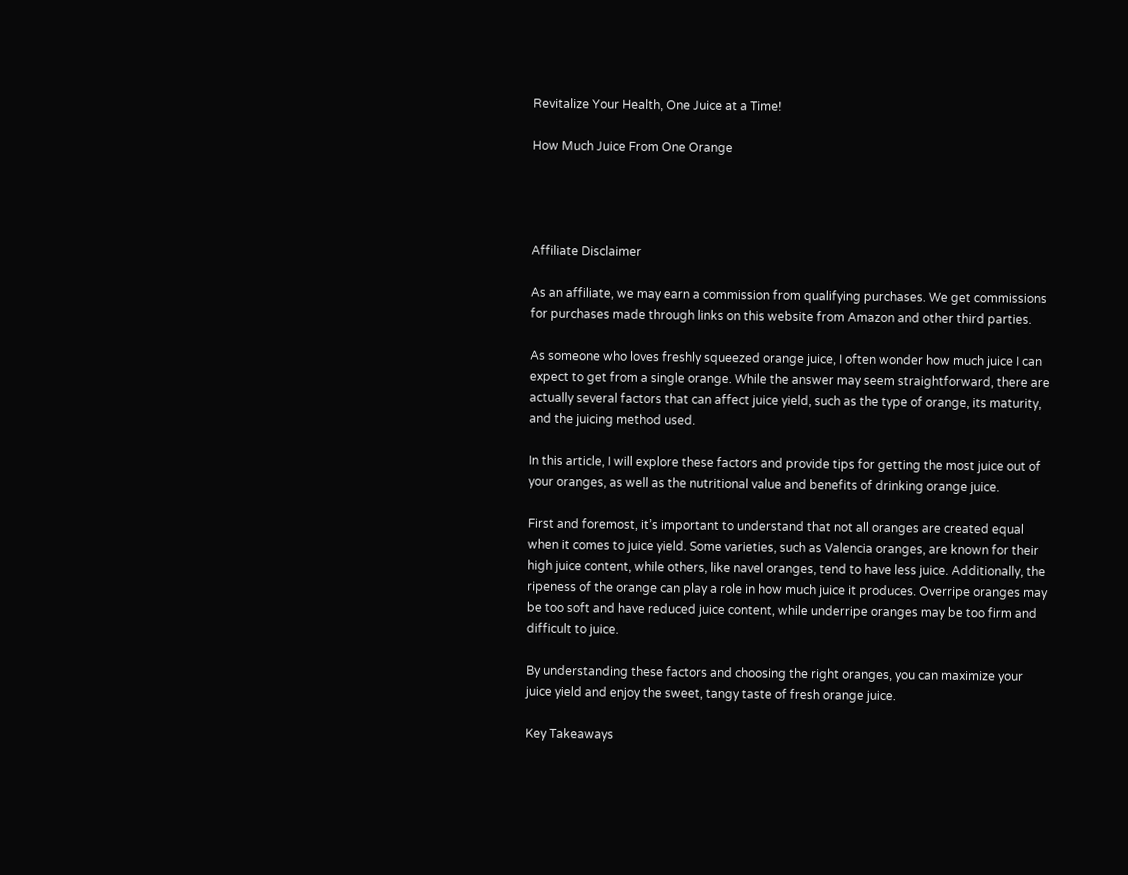Revitalize Your Health, One Juice at a Time!

How Much Juice From One Orange




Affiliate Disclaimer

As an affiliate, we may earn a commission from qualifying purchases. We get commissions for purchases made through links on this website from Amazon and other third parties.

As someone who loves freshly squeezed orange juice, I often wonder how much juice I can expect to get from a single orange. While the answer may seem straightforward, there are actually several factors that can affect juice yield, such as the type of orange, its maturity, and the juicing method used.

In this article, I will explore these factors and provide tips for getting the most juice out of your oranges, as well as the nutritional value and benefits of drinking orange juice.

First and foremost, it’s important to understand that not all oranges are created equal when it comes to juice yield. Some varieties, such as Valencia oranges, are known for their high juice content, while others, like navel oranges, tend to have less juice. Additionally, the ripeness of the orange can play a role in how much juice it produces. Overripe oranges may be too soft and have reduced juice content, while underripe oranges may be too firm and difficult to juice.

By understanding these factors and choosing the right oranges, you can maximize your juice yield and enjoy the sweet, tangy taste of fresh orange juice.

Key Takeaways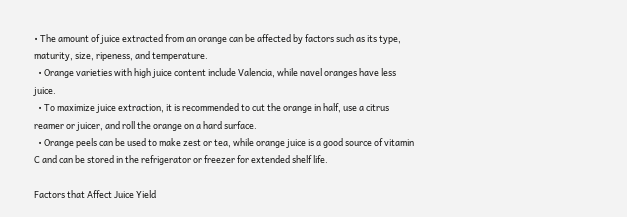• The amount of juice extracted from an orange can be affected by factors such as its type, maturity, size, ripeness, and temperature.
  • Orange varieties with high juice content include Valencia, while navel oranges have less juice.
  • To maximize juice extraction, it is recommended to cut the orange in half, use a citrus reamer or juicer, and roll the orange on a hard surface.
  • Orange peels can be used to make zest or tea, while orange juice is a good source of vitamin C and can be stored in the refrigerator or freezer for extended shelf life.

Factors that Affect Juice Yield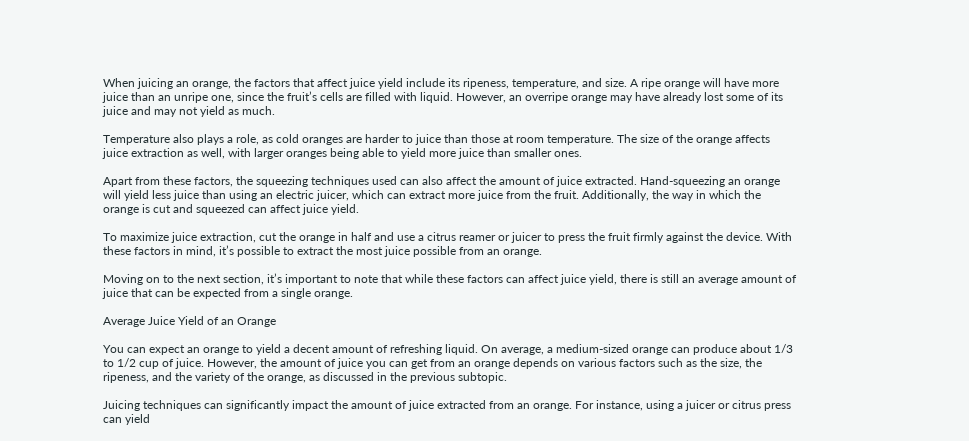When juicing an orange, the factors that affect juice yield include its ripeness, temperature, and size. A ripe orange will have more juice than an unripe one, since the fruit’s cells are filled with liquid. However, an overripe orange may have already lost some of its juice and may not yield as much.

Temperature also plays a role, as cold oranges are harder to juice than those at room temperature. The size of the orange affects juice extraction as well, with larger oranges being able to yield more juice than smaller ones.

Apart from these factors, the squeezing techniques used can also affect the amount of juice extracted. Hand-squeezing an orange will yield less juice than using an electric juicer, which can extract more juice from the fruit. Additionally, the way in which the orange is cut and squeezed can affect juice yield.

To maximize juice extraction, cut the orange in half and use a citrus reamer or juicer to press the fruit firmly against the device. With these factors in mind, it’s possible to extract the most juice possible from an orange.

Moving on to the next section, it’s important to note that while these factors can affect juice yield, there is still an average amount of juice that can be expected from a single orange.

Average Juice Yield of an Orange

You can expect an orange to yield a decent amount of refreshing liquid. On average, a medium-sized orange can produce about 1/3 to 1/2 cup of juice. However, the amount of juice you can get from an orange depends on various factors such as the size, the ripeness, and the variety of the orange, as discussed in the previous subtopic.

Juicing techniques can significantly impact the amount of juice extracted from an orange. For instance, using a juicer or citrus press can yield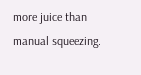more juice than manual squeezing.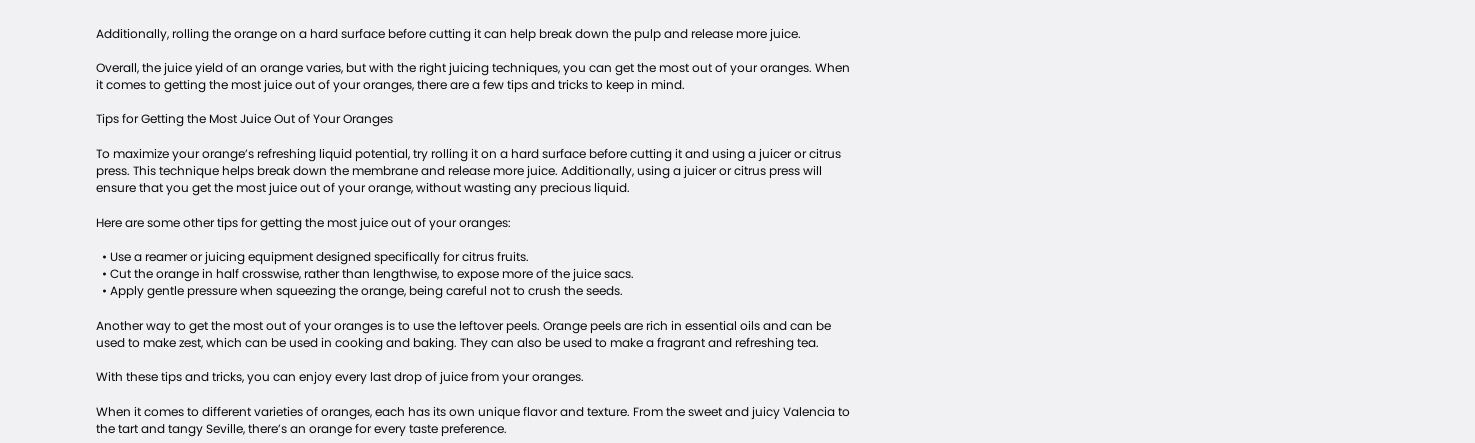Additionally, rolling the orange on a hard surface before cutting it can help break down the pulp and release more juice.

Overall, the juice yield of an orange varies, but with the right juicing techniques, you can get the most out of your oranges. When it comes to getting the most juice out of your oranges, there are a few tips and tricks to keep in mind.

Tips for Getting the Most Juice Out of Your Oranges

To maximize your orange’s refreshing liquid potential, try rolling it on a hard surface before cutting it and using a juicer or citrus press. This technique helps break down the membrane and release more juice. Additionally, using a juicer or citrus press will ensure that you get the most juice out of your orange, without wasting any precious liquid.

Here are some other tips for getting the most juice out of your oranges:

  • Use a reamer or juicing equipment designed specifically for citrus fruits.
  • Cut the orange in half crosswise, rather than lengthwise, to expose more of the juice sacs.
  • Apply gentle pressure when squeezing the orange, being careful not to crush the seeds.

Another way to get the most out of your oranges is to use the leftover peels. Orange peels are rich in essential oils and can be used to make zest, which can be used in cooking and baking. They can also be used to make a fragrant and refreshing tea.

With these tips and tricks, you can enjoy every last drop of juice from your oranges.

When it comes to different varieties of oranges, each has its own unique flavor and texture. From the sweet and juicy Valencia to the tart and tangy Seville, there’s an orange for every taste preference.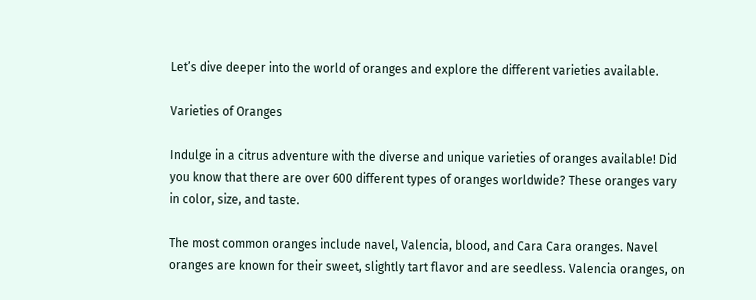Let’s dive deeper into the world of oranges and explore the different varieties available.

Varieties of Oranges

Indulge in a citrus adventure with the diverse and unique varieties of oranges available! Did you know that there are over 600 different types of oranges worldwide? These oranges vary in color, size, and taste.

The most common oranges include navel, Valencia, blood, and Cara Cara oranges. Navel oranges are known for their sweet, slightly tart flavor and are seedless. Valencia oranges, on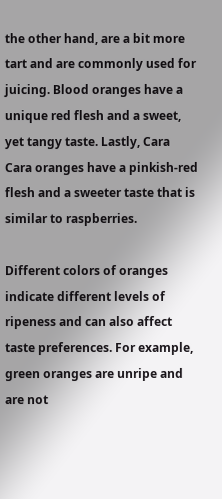the other hand, are a bit more tart and are commonly used for juicing. Blood oranges have a unique red flesh and a sweet, yet tangy taste. Lastly, Cara Cara oranges have a pinkish-red flesh and a sweeter taste that is similar to raspberries.

Different colors of oranges indicate different levels of ripeness and can also affect taste preferences. For example, green oranges are unripe and are not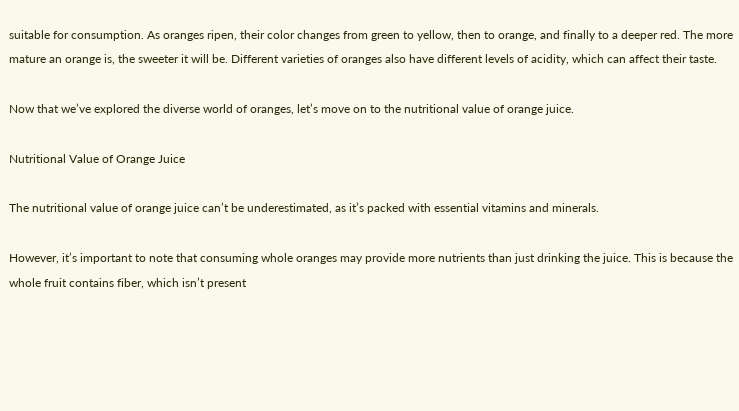suitable for consumption. As oranges ripen, their color changes from green to yellow, then to orange, and finally to a deeper red. The more mature an orange is, the sweeter it will be. Different varieties of oranges also have different levels of acidity, which can affect their taste.

Now that we’ve explored the diverse world of oranges, let’s move on to the nutritional value of orange juice.

Nutritional Value of Orange Juice

The nutritional value of orange juice can’t be underestimated, as it’s packed with essential vitamins and minerals.

However, it’s important to note that consuming whole oranges may provide more nutrients than just drinking the juice. This is because the whole fruit contains fiber, which isn’t present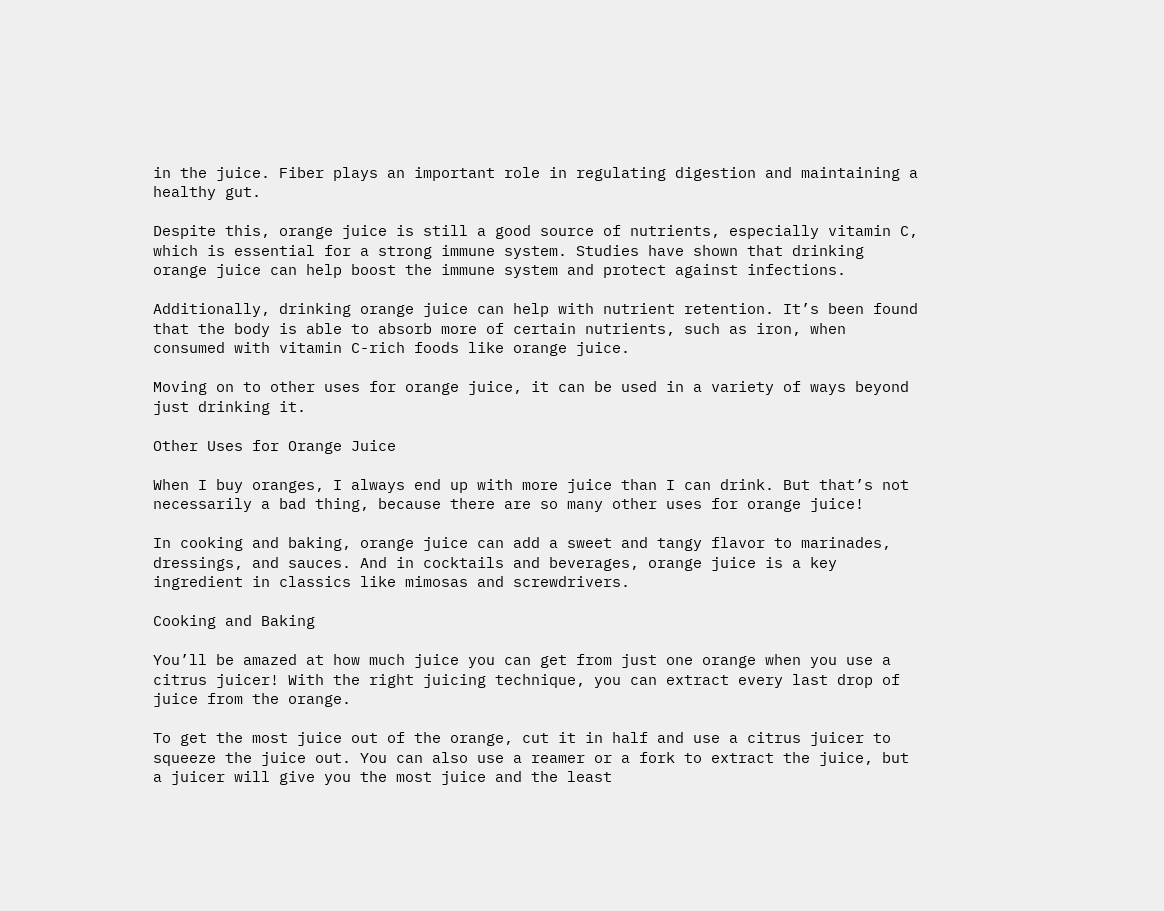in the juice. Fiber plays an important role in regulating digestion and maintaining a healthy gut.

Despite this, orange juice is still a good source of nutrients, especially vitamin C, which is essential for a strong immune system. Studies have shown that drinking orange juice can help boost the immune system and protect against infections.

Additionally, drinking orange juice can help with nutrient retention. It’s been found that the body is able to absorb more of certain nutrients, such as iron, when consumed with vitamin C-rich foods like orange juice.

Moving on to other uses for orange juice, it can be used in a variety of ways beyond just drinking it.

Other Uses for Orange Juice

When I buy oranges, I always end up with more juice than I can drink. But that’s not necessarily a bad thing, because there are so many other uses for orange juice!

In cooking and baking, orange juice can add a sweet and tangy flavor to marinades, dressings, and sauces. And in cocktails and beverages, orange juice is a key ingredient in classics like mimosas and screwdrivers.

Cooking and Baking

You’ll be amazed at how much juice you can get from just one orange when you use a citrus juicer! With the right juicing technique, you can extract every last drop of juice from the orange.

To get the most juice out of the orange, cut it in half and use a citrus juicer to squeeze the juice out. You can also use a reamer or a fork to extract the juice, but a juicer will give you the most juice and the least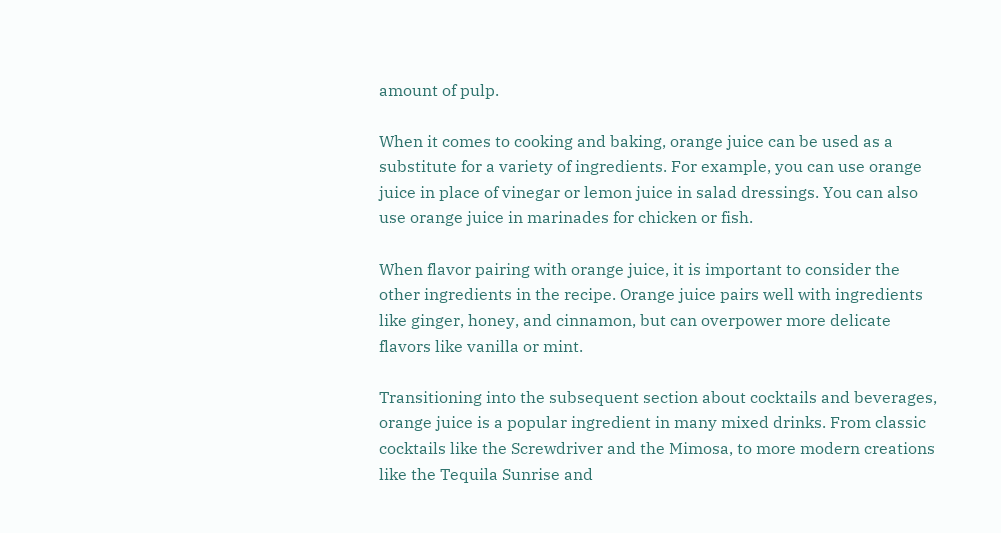amount of pulp.

When it comes to cooking and baking, orange juice can be used as a substitute for a variety of ingredients. For example, you can use orange juice in place of vinegar or lemon juice in salad dressings. You can also use orange juice in marinades for chicken or fish.

When flavor pairing with orange juice, it is important to consider the other ingredients in the recipe. Orange juice pairs well with ingredients like ginger, honey, and cinnamon, but can overpower more delicate flavors like vanilla or mint.

Transitioning into the subsequent section about cocktails and beverages, orange juice is a popular ingredient in many mixed drinks. From classic cocktails like the Screwdriver and the Mimosa, to more modern creations like the Tequila Sunrise and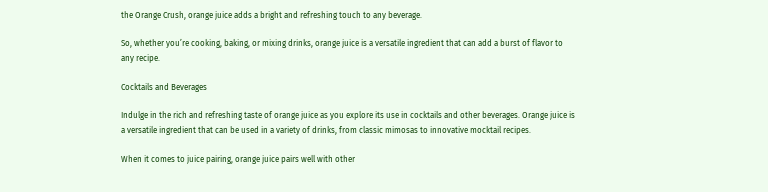the Orange Crush, orange juice adds a bright and refreshing touch to any beverage.

So, whether you’re cooking, baking, or mixing drinks, orange juice is a versatile ingredient that can add a burst of flavor to any recipe.

Cocktails and Beverages

Indulge in the rich and refreshing taste of orange juice as you explore its use in cocktails and other beverages. Orange juice is a versatile ingredient that can be used in a variety of drinks, from classic mimosas to innovative mocktail recipes.

When it comes to juice pairing, orange juice pairs well with other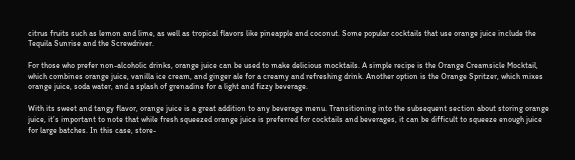citrus fruits such as lemon and lime, as well as tropical flavors like pineapple and coconut. Some popular cocktails that use orange juice include the Tequila Sunrise and the Screwdriver.

For those who prefer non-alcoholic drinks, orange juice can be used to make delicious mocktails. A simple recipe is the Orange Creamsicle Mocktail, which combines orange juice, vanilla ice cream, and ginger ale for a creamy and refreshing drink. Another option is the Orange Spritzer, which mixes orange juice, soda water, and a splash of grenadine for a light and fizzy beverage.

With its sweet and tangy flavor, orange juice is a great addition to any beverage menu. Transitioning into the subsequent section about storing orange juice, it’s important to note that while fresh squeezed orange juice is preferred for cocktails and beverages, it can be difficult to squeeze enough juice for large batches. In this case, store-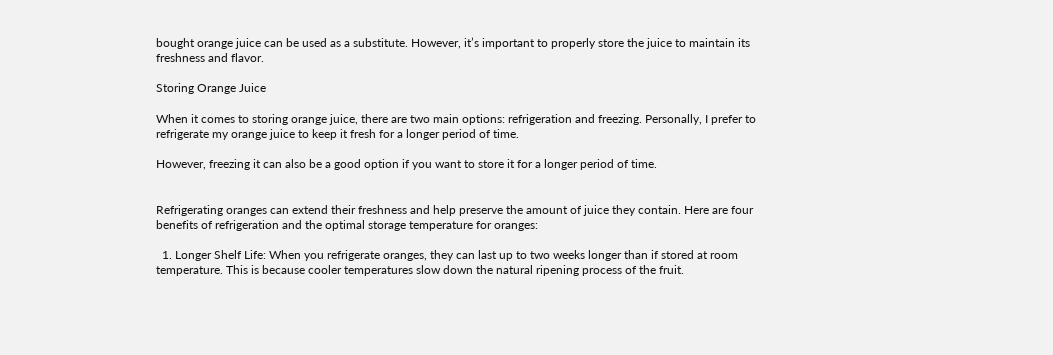bought orange juice can be used as a substitute. However, it’s important to properly store the juice to maintain its freshness and flavor.

Storing Orange Juice

When it comes to storing orange juice, there are two main options: refrigeration and freezing. Personally, I prefer to refrigerate my orange juice to keep it fresh for a longer period of time.

However, freezing it can also be a good option if you want to store it for a longer period of time.


Refrigerating oranges can extend their freshness and help preserve the amount of juice they contain. Here are four benefits of refrigeration and the optimal storage temperature for oranges:

  1. Longer Shelf Life: When you refrigerate oranges, they can last up to two weeks longer than if stored at room temperature. This is because cooler temperatures slow down the natural ripening process of the fruit.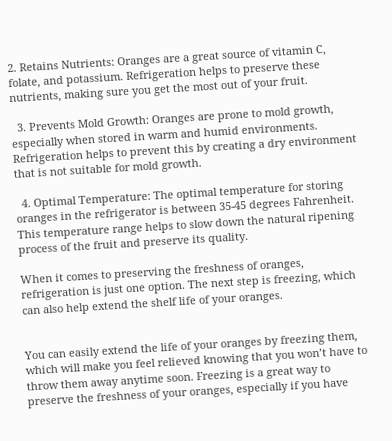2. Retains Nutrients: Oranges are a great source of vitamin C, folate, and potassium. Refrigeration helps to preserve these nutrients, making sure you get the most out of your fruit.

  3. Prevents Mold Growth: Oranges are prone to mold growth, especially when stored in warm and humid environments. Refrigeration helps to prevent this by creating a dry environment that is not suitable for mold growth.

  4. Optimal Temperature: The optimal temperature for storing oranges in the refrigerator is between 35-45 degrees Fahrenheit. This temperature range helps to slow down the natural ripening process of the fruit and preserve its quality.

When it comes to preserving the freshness of oranges, refrigeration is just one option. The next step is freezing, which can also help extend the shelf life of your oranges.


You can easily extend the life of your oranges by freezing them, which will make you feel relieved knowing that you won’t have to throw them away anytime soon. Freezing is a great way to preserve the freshness of your oranges, especially if you have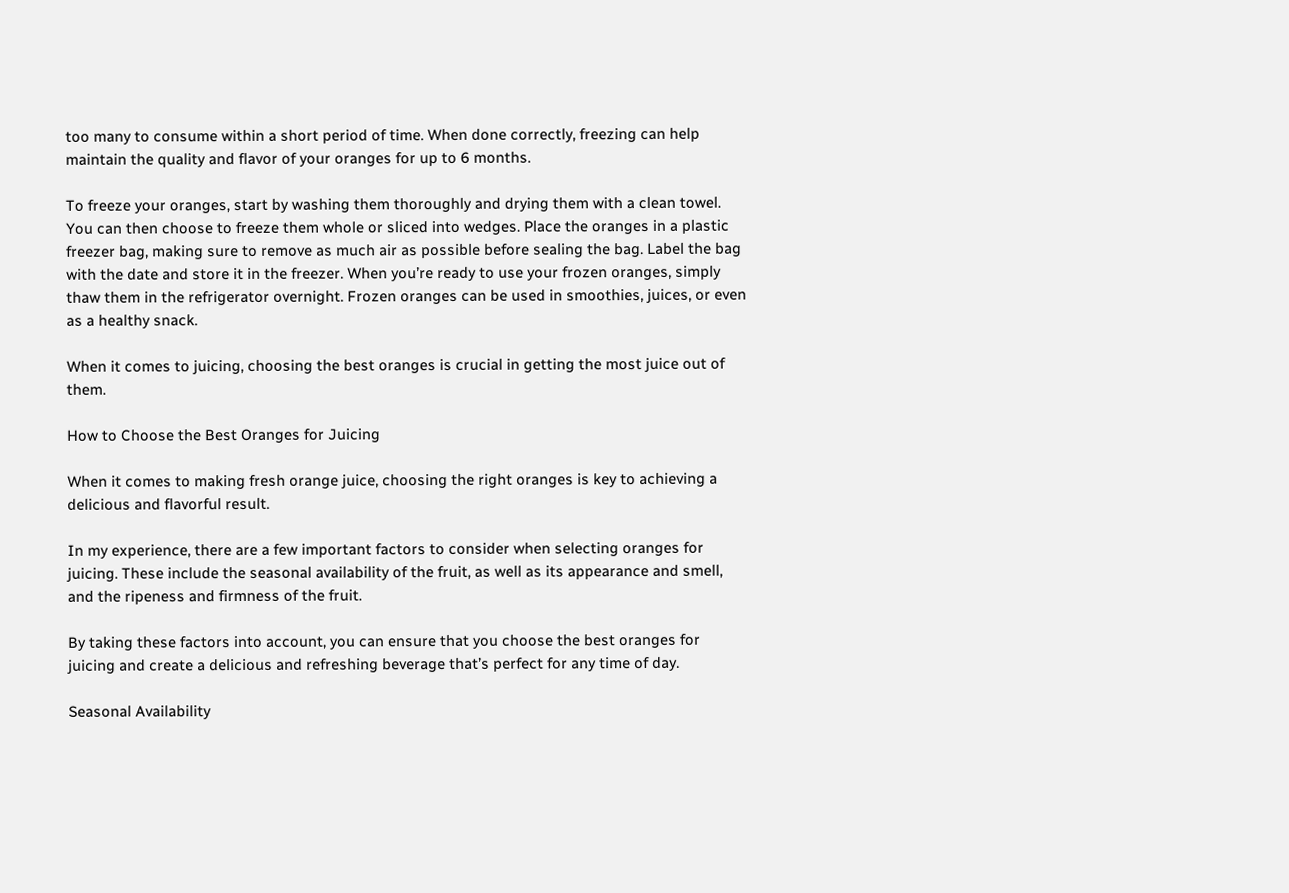too many to consume within a short period of time. When done correctly, freezing can help maintain the quality and flavor of your oranges for up to 6 months.

To freeze your oranges, start by washing them thoroughly and drying them with a clean towel. You can then choose to freeze them whole or sliced into wedges. Place the oranges in a plastic freezer bag, making sure to remove as much air as possible before sealing the bag. Label the bag with the date and store it in the freezer. When you’re ready to use your frozen oranges, simply thaw them in the refrigerator overnight. Frozen oranges can be used in smoothies, juices, or even as a healthy snack.

When it comes to juicing, choosing the best oranges is crucial in getting the most juice out of them.

How to Choose the Best Oranges for Juicing

When it comes to making fresh orange juice, choosing the right oranges is key to achieving a delicious and flavorful result.

In my experience, there are a few important factors to consider when selecting oranges for juicing. These include the seasonal availability of the fruit, as well as its appearance and smell, and the ripeness and firmness of the fruit.

By taking these factors into account, you can ensure that you choose the best oranges for juicing and create a delicious and refreshing beverage that’s perfect for any time of day.

Seasonal Availability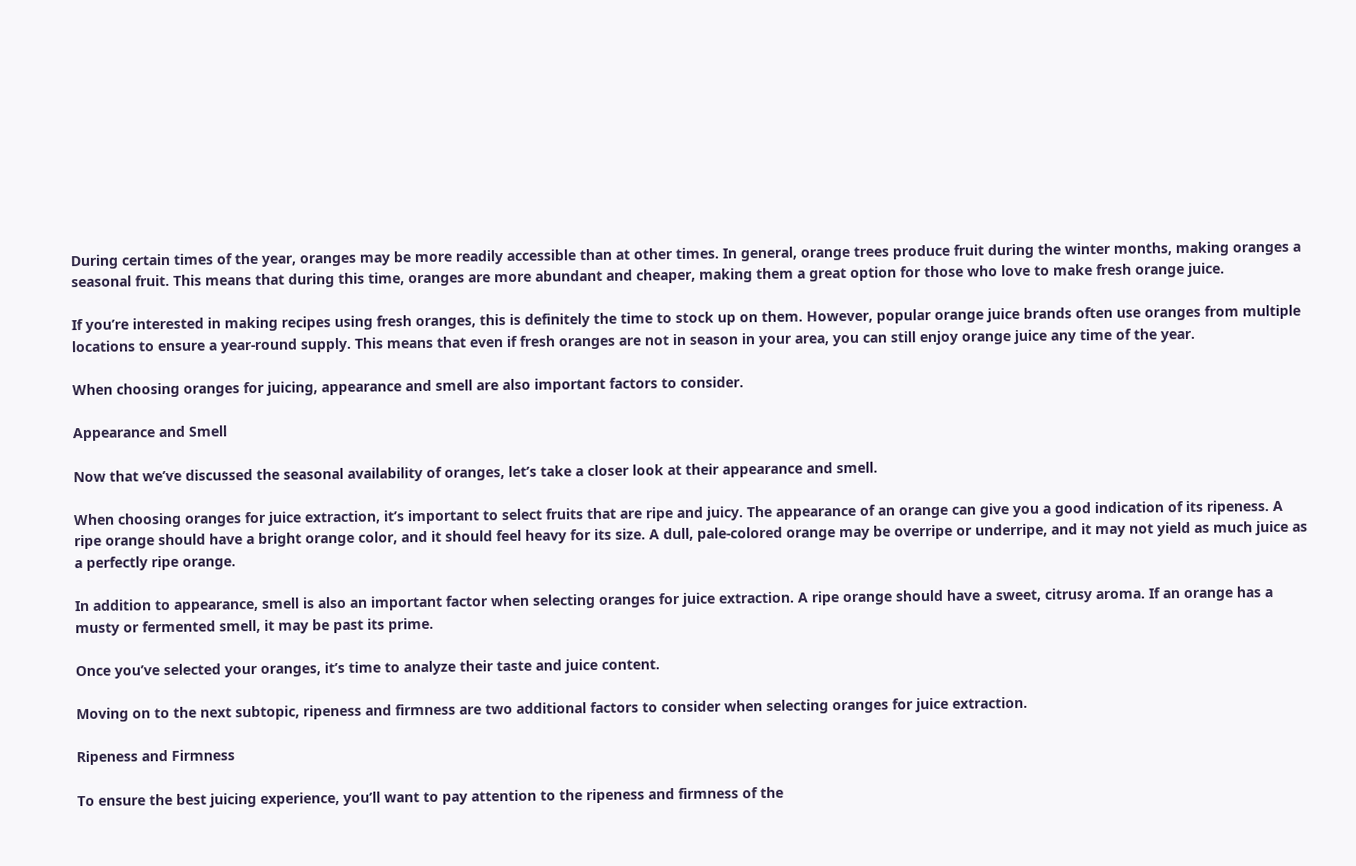During certain times of the year, oranges may be more readily accessible than at other times. In general, orange trees produce fruit during the winter months, making oranges a seasonal fruit. This means that during this time, oranges are more abundant and cheaper, making them a great option for those who love to make fresh orange juice.

If you’re interested in making recipes using fresh oranges, this is definitely the time to stock up on them. However, popular orange juice brands often use oranges from multiple locations to ensure a year-round supply. This means that even if fresh oranges are not in season in your area, you can still enjoy orange juice any time of the year.

When choosing oranges for juicing, appearance and smell are also important factors to consider.

Appearance and Smell

Now that we’ve discussed the seasonal availability of oranges, let’s take a closer look at their appearance and smell.

When choosing oranges for juice extraction, it’s important to select fruits that are ripe and juicy. The appearance of an orange can give you a good indication of its ripeness. A ripe orange should have a bright orange color, and it should feel heavy for its size. A dull, pale-colored orange may be overripe or underripe, and it may not yield as much juice as a perfectly ripe orange.

In addition to appearance, smell is also an important factor when selecting oranges for juice extraction. A ripe orange should have a sweet, citrusy aroma. If an orange has a musty or fermented smell, it may be past its prime.

Once you’ve selected your oranges, it’s time to analyze their taste and juice content.

Moving on to the next subtopic, ripeness and firmness are two additional factors to consider when selecting oranges for juice extraction.

Ripeness and Firmness

To ensure the best juicing experience, you’ll want to pay attention to the ripeness and firmness of the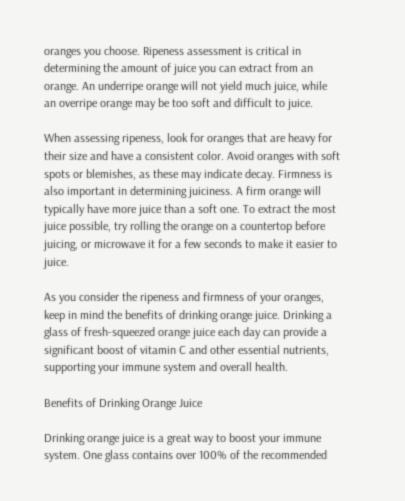oranges you choose. Ripeness assessment is critical in determining the amount of juice you can extract from an orange. An underripe orange will not yield much juice, while an overripe orange may be too soft and difficult to juice.

When assessing ripeness, look for oranges that are heavy for their size and have a consistent color. Avoid oranges with soft spots or blemishes, as these may indicate decay. Firmness is also important in determining juiciness. A firm orange will typically have more juice than a soft one. To extract the most juice possible, try rolling the orange on a countertop before juicing, or microwave it for a few seconds to make it easier to juice.

As you consider the ripeness and firmness of your oranges, keep in mind the benefits of drinking orange juice. Drinking a glass of fresh-squeezed orange juice each day can provide a significant boost of vitamin C and other essential nutrients, supporting your immune system and overall health.

Benefits of Drinking Orange Juice

Drinking orange juice is a great way to boost your immune system. One glass contains over 100% of the recommended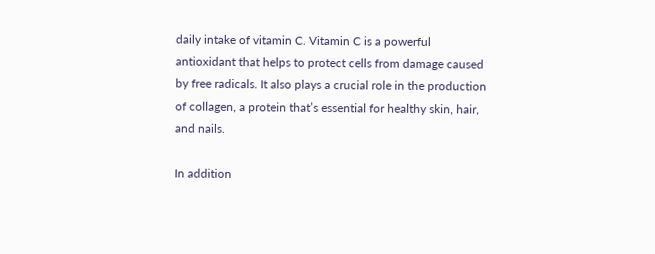daily intake of vitamin C. Vitamin C is a powerful antioxidant that helps to protect cells from damage caused by free radicals. It also plays a crucial role in the production of collagen, a protein that’s essential for healthy skin, hair, and nails.

In addition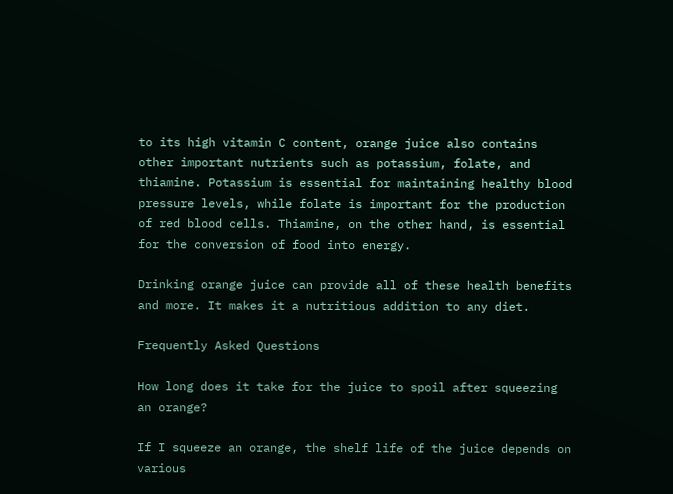to its high vitamin C content, orange juice also contains other important nutrients such as potassium, folate, and thiamine. Potassium is essential for maintaining healthy blood pressure levels, while folate is important for the production of red blood cells. Thiamine, on the other hand, is essential for the conversion of food into energy.

Drinking orange juice can provide all of these health benefits and more. It makes it a nutritious addition to any diet.

Frequently Asked Questions

How long does it take for the juice to spoil after squeezing an orange?

If I squeeze an orange, the shelf life of the juice depends on various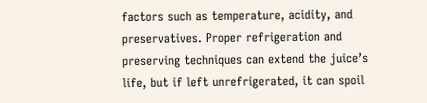factors such as temperature, acidity, and preservatives. Proper refrigeration and preserving techniques can extend the juice’s life, but if left unrefrigerated, it can spoil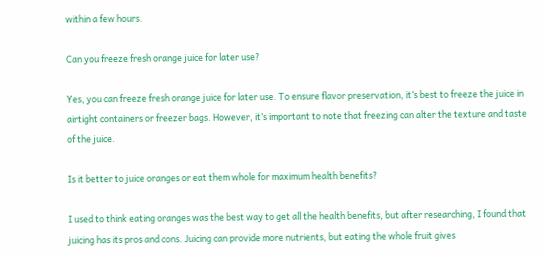within a few hours.

Can you freeze fresh orange juice for later use?

Yes, you can freeze fresh orange juice for later use. To ensure flavor preservation, it’s best to freeze the juice in airtight containers or freezer bags. However, it’s important to note that freezing can alter the texture and taste of the juice.

Is it better to juice oranges or eat them whole for maximum health benefits?

I used to think eating oranges was the best way to get all the health benefits, but after researching, I found that juicing has its pros and cons. Juicing can provide more nutrients, but eating the whole fruit gives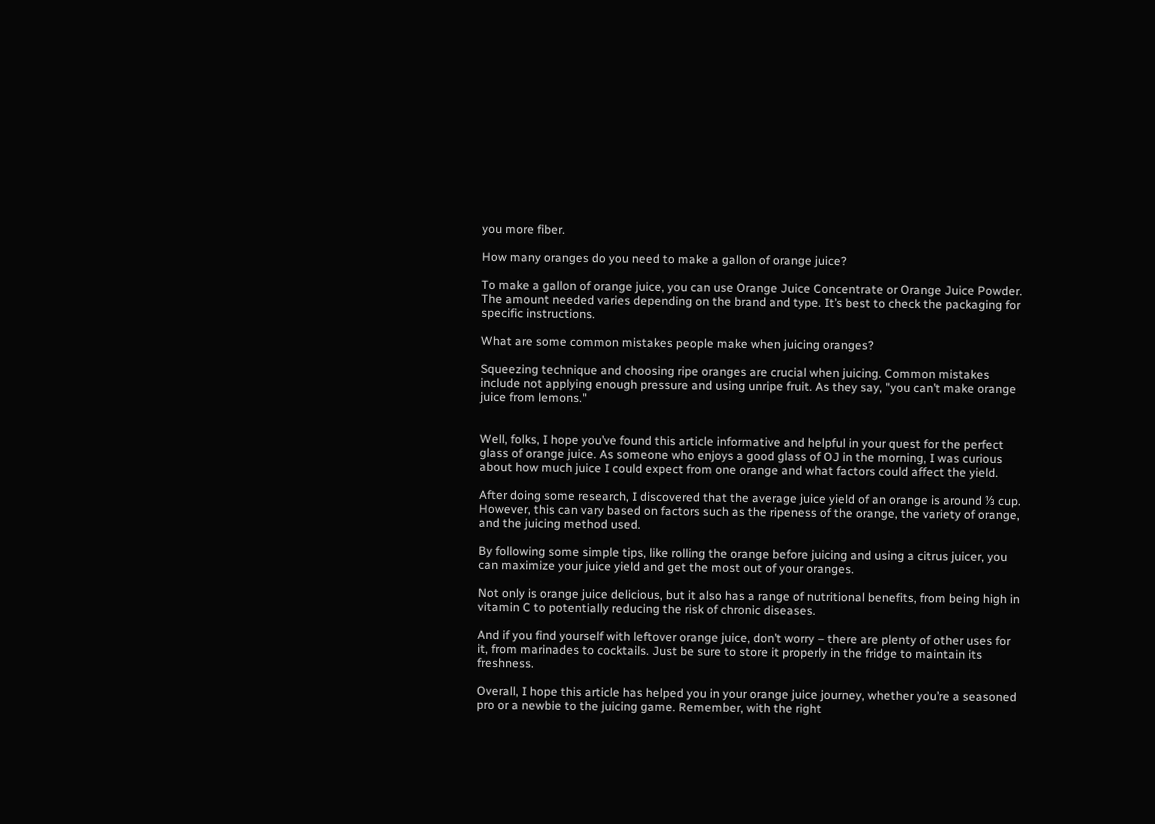you more fiber.

How many oranges do you need to make a gallon of orange juice?

To make a gallon of orange juice, you can use Orange Juice Concentrate or Orange Juice Powder. The amount needed varies depending on the brand and type. It’s best to check the packaging for specific instructions.

What are some common mistakes people make when juicing oranges?

Squeezing technique and choosing ripe oranges are crucial when juicing. Common mistakes include not applying enough pressure and using unripe fruit. As they say, "you can’t make orange juice from lemons."


Well, folks, I hope you’ve found this article informative and helpful in your quest for the perfect glass of orange juice. As someone who enjoys a good glass of OJ in the morning, I was curious about how much juice I could expect from one orange and what factors could affect the yield.

After doing some research, I discovered that the average juice yield of an orange is around ⅓ cup. However, this can vary based on factors such as the ripeness of the orange, the variety of orange, and the juicing method used.

By following some simple tips, like rolling the orange before juicing and using a citrus juicer, you can maximize your juice yield and get the most out of your oranges.

Not only is orange juice delicious, but it also has a range of nutritional benefits, from being high in vitamin C to potentially reducing the risk of chronic diseases.

And if you find yourself with leftover orange juice, don’t worry – there are plenty of other uses for it, from marinades to cocktails. Just be sure to store it properly in the fridge to maintain its freshness.

Overall, I hope this article has helped you in your orange juice journey, whether you’re a seasoned pro or a newbie to the juicing game. Remember, with the right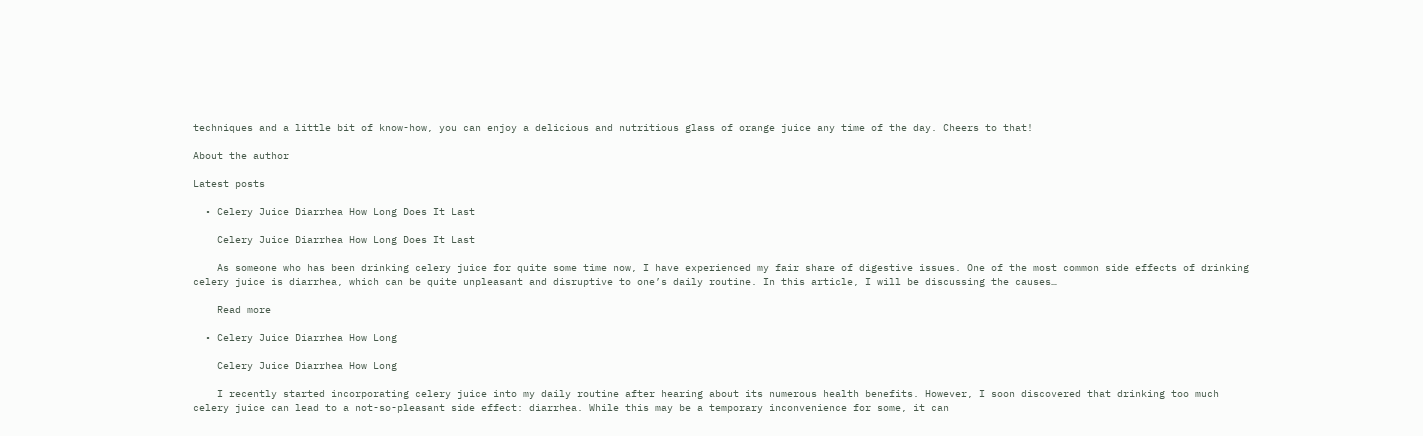techniques and a little bit of know-how, you can enjoy a delicious and nutritious glass of orange juice any time of the day. Cheers to that!

About the author

Latest posts

  • Celery Juice Diarrhea How Long Does It Last

    Celery Juice Diarrhea How Long Does It Last

    As someone who has been drinking celery juice for quite some time now, I have experienced my fair share of digestive issues. One of the most common side effects of drinking celery juice is diarrhea, which can be quite unpleasant and disruptive to one’s daily routine. In this article, I will be discussing the causes…

    Read more

  • Celery Juice Diarrhea How Long

    Celery Juice Diarrhea How Long

    I recently started incorporating celery juice into my daily routine after hearing about its numerous health benefits. However, I soon discovered that drinking too much celery juice can lead to a not-so-pleasant side effect: diarrhea. While this may be a temporary inconvenience for some, it can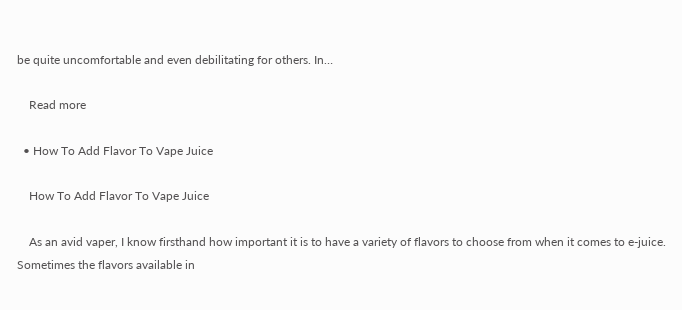be quite uncomfortable and even debilitating for others. In…

    Read more

  • How To Add Flavor To Vape Juice

    How To Add Flavor To Vape Juice

    As an avid vaper, I know firsthand how important it is to have a variety of flavors to choose from when it comes to e-juice. Sometimes the flavors available in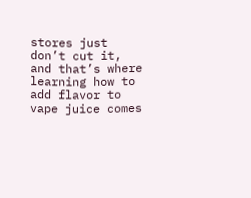stores just don’t cut it, and that’s where learning how to add flavor to vape juice comes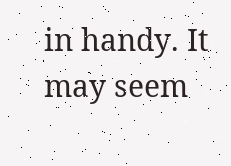in handy. It may seem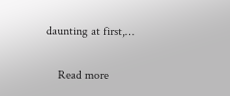daunting at first,…

    Read more